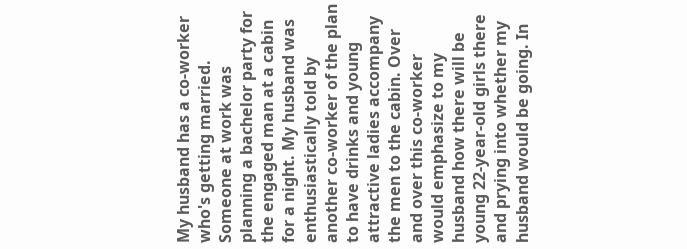My husband has a co-worker who's getting married. Someone at work was planning a bachelor party for the engaged man at a cabin for a night. My husband was enthusiastically told by another co-worker of the plan to have drinks and young attractive ladies accompany the men to the cabin. Over and over this co-worker would emphasize to my husband how there will be young 22-year-old girls there and prying into whether my husband would be going. In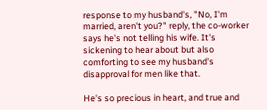response to my husband's, "No, I'm married, aren't you?" reply, the co-worker says he's not telling his wife. It's sickening to hear about but also comforting to see my husband's disapproval for men like that.

He's so precious in heart, and true and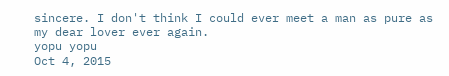sincere. I don't think I could ever meet a man as pure as my dear lover ever again.
yopu yopu
Oct 4, 2015